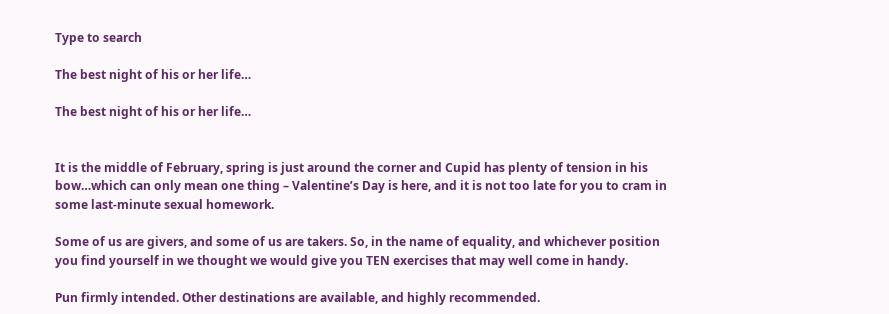Type to search

The best night of his or her life…

The best night of his or her life…


It is the middle of February, spring is just around the corner and Cupid has plenty of tension in his bow…which can only mean one thing – Valentine’s Day is here, and it is not too late for you to cram in some last-minute sexual homework.

Some of us are givers, and some of us are takers. So, in the name of equality, and whichever position you find yourself in we thought we would give you TEN exercises that may well come in handy.

Pun firmly intended. Other destinations are available, and highly recommended.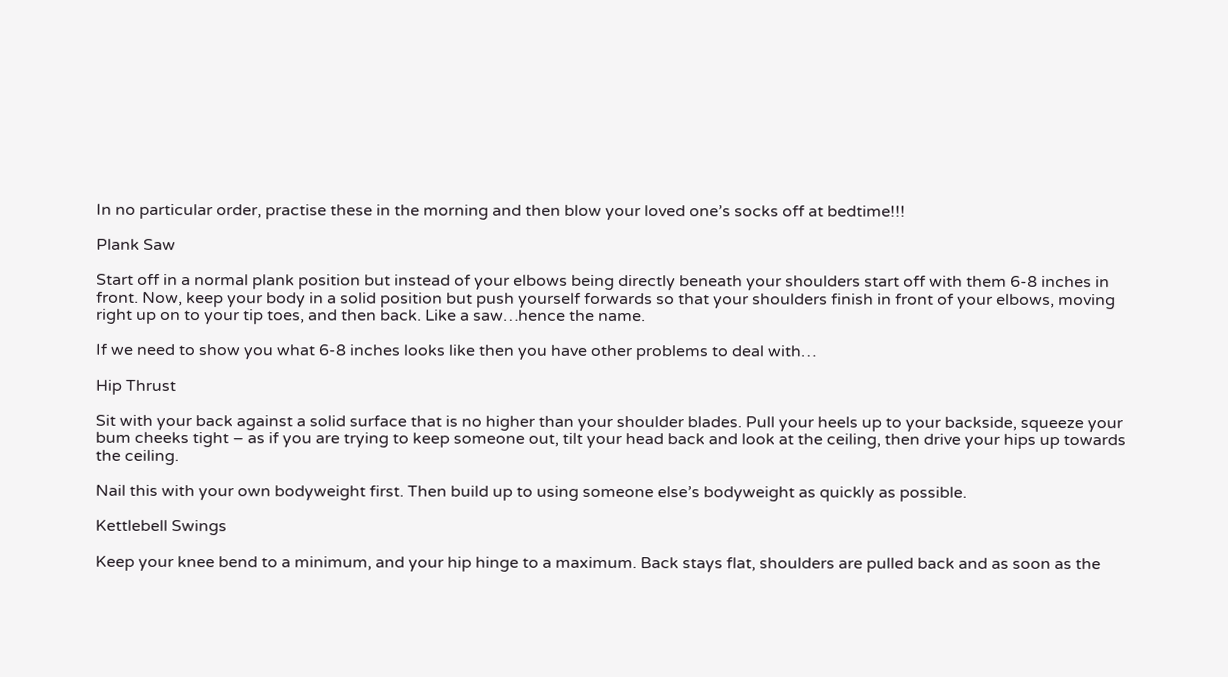In no particular order, practise these in the morning and then blow your loved one’s socks off at bedtime!!!

Plank Saw

Start off in a normal plank position but instead of your elbows being directly beneath your shoulders start off with them 6-8 inches in front. Now, keep your body in a solid position but push yourself forwards so that your shoulders finish in front of your elbows, moving right up on to your tip toes, and then back. Like a saw…hence the name.

If we need to show you what 6-8 inches looks like then you have other problems to deal with…

Hip Thrust

Sit with your back against a solid surface that is no higher than your shoulder blades. Pull your heels up to your backside, squeeze your bum cheeks tight – as if you are trying to keep someone out, tilt your head back and look at the ceiling, then drive your hips up towards the ceiling.

Nail this with your own bodyweight first. Then build up to using someone else’s bodyweight as quickly as possible.

Kettlebell Swings

Keep your knee bend to a minimum, and your hip hinge to a maximum. Back stays flat, shoulders are pulled back and as soon as the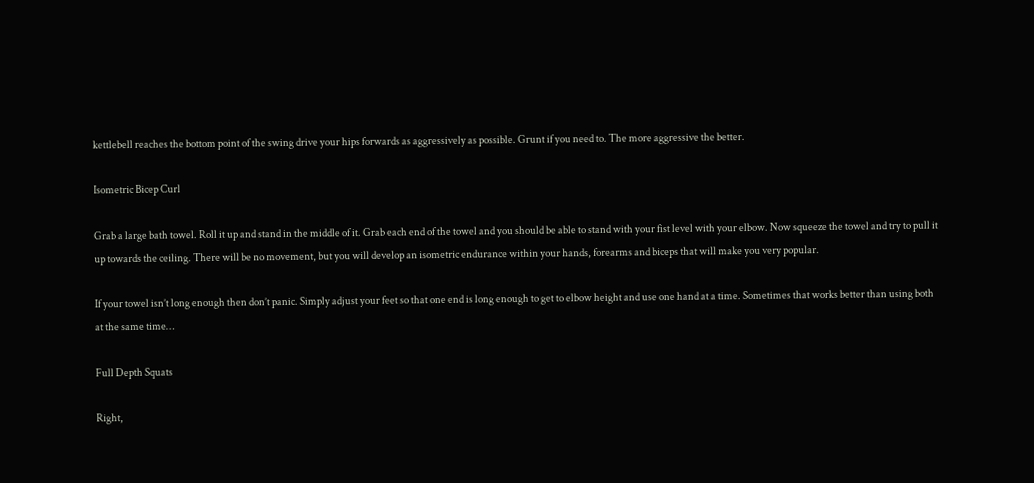kettlebell reaches the bottom point of the swing drive your hips forwards as aggressively as possible. Grunt if you need to. The more aggressive the better.

Isometric Bicep Curl

Grab a large bath towel. Roll it up and stand in the middle of it. Grab each end of the towel and you should be able to stand with your fist level with your elbow. Now squeeze the towel and try to pull it up towards the ceiling. There will be no movement, but you will develop an isometric endurance within your hands, forearms and biceps that will make you very popular.

If your towel isn’t long enough then don’t panic. Simply adjust your feet so that one end is long enough to get to elbow height and use one hand at a time. Sometimes that works better than using both at the same time…

Full Depth Squats

Right,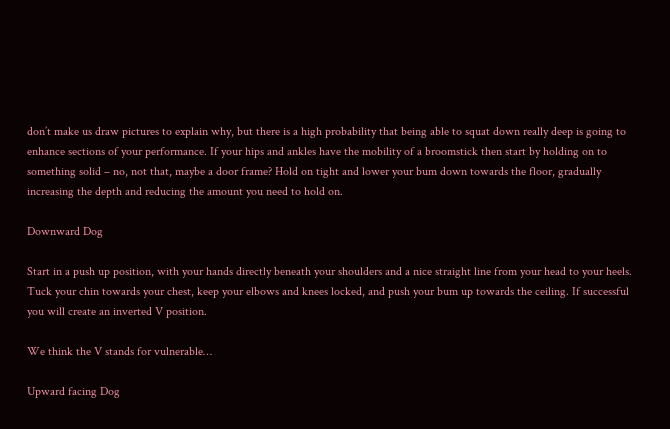don’t make us draw pictures to explain why, but there is a high probability that being able to squat down really deep is going to enhance sections of your performance. If your hips and ankles have the mobility of a broomstick then start by holding on to something solid – no, not that, maybe a door frame? Hold on tight and lower your bum down towards the floor, gradually increasing the depth and reducing the amount you need to hold on.

Downward Dog

Start in a push up position, with your hands directly beneath your shoulders and a nice straight line from your head to your heels. Tuck your chin towards your chest, keep your elbows and knees locked, and push your bum up towards the ceiling. If successful you will create an inverted V position.

We think the V stands for vulnerable…

Upward facing Dog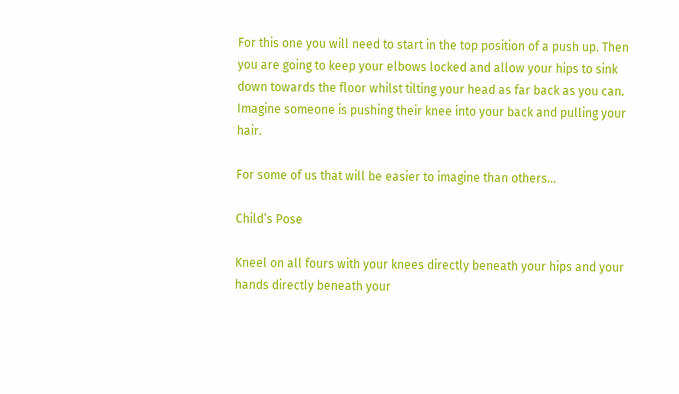For this one you will need to start in the top position of a push up. Then you are going to keep your elbows locked and allow your hips to sink down towards the floor whilst tilting your head as far back as you can. Imagine someone is pushing their knee into your back and pulling your hair.

For some of us that will be easier to imagine than others…

Child’s Pose

Kneel on all fours with your knees directly beneath your hips and your hands directly beneath your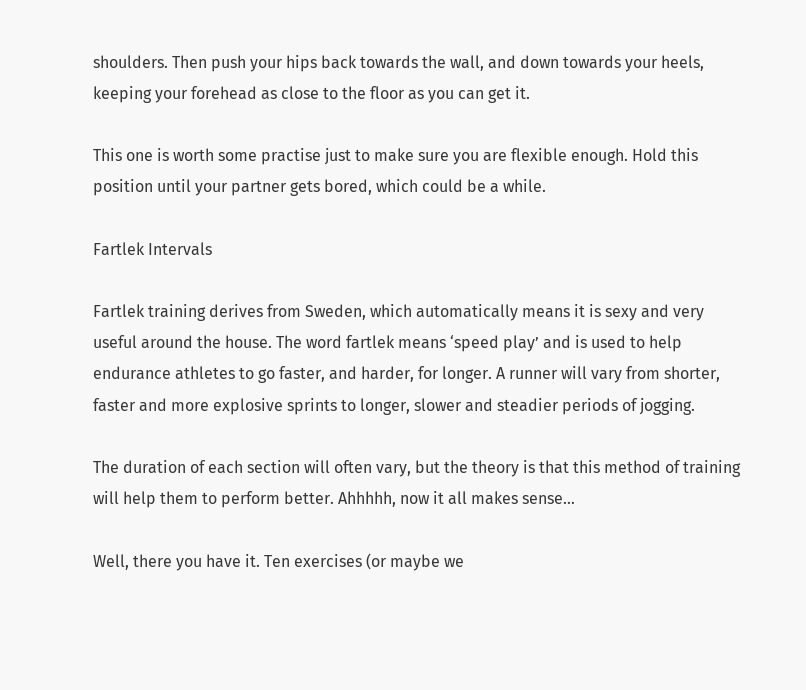shoulders. Then push your hips back towards the wall, and down towards your heels, keeping your forehead as close to the floor as you can get it.

This one is worth some practise just to make sure you are flexible enough. Hold this position until your partner gets bored, which could be a while.

Fartlek Intervals

Fartlek training derives from Sweden, which automatically means it is sexy and very useful around the house. The word fartlek means ‘speed play’ and is used to help endurance athletes to go faster, and harder, for longer. A runner will vary from shorter, faster and more explosive sprints to longer, slower and steadier periods of jogging.

The duration of each section will often vary, but the theory is that this method of training will help them to perform better. Ahhhhh, now it all makes sense…

Well, there you have it. Ten exercises (or maybe we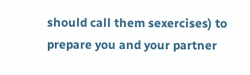should call them sexercises) to prepare you and your partner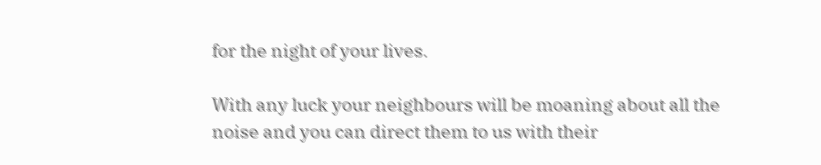for the night of your lives.

With any luck your neighbours will be moaning about all the noise and you can direct them to us with their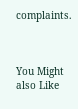complaints.



You Might also Like